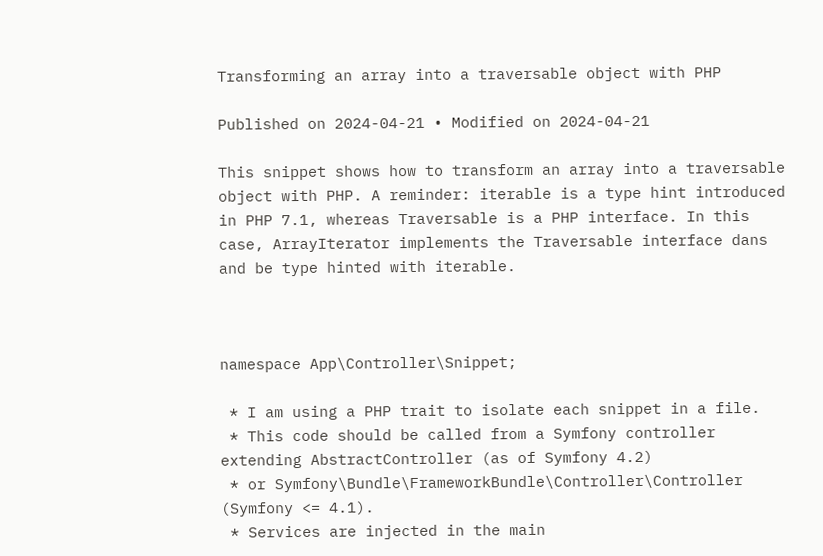Transforming an array into a traversable object with PHP

Published on 2024-04-21 • Modified on 2024-04-21

This snippet shows how to transform an array into a traversable object with PHP. A reminder: iterable is a type hint introduced in PHP 7.1, whereas Traversable is a PHP interface. In this case, ArrayIterator implements the Traversable interface dans and be type hinted with iterable.



namespace App\Controller\Snippet;

 * I am using a PHP trait to isolate each snippet in a file.
 * This code should be called from a Symfony controller extending AbstractController (as of Symfony 4.2)
 * or Symfony\Bundle\FrameworkBundle\Controller\Controller (Symfony <= 4.1).
 * Services are injected in the main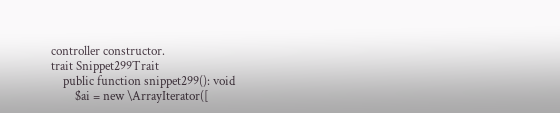controller constructor.
trait Snippet299Trait
    public function snippet299(): void
        $ai = new \ArrayIterator([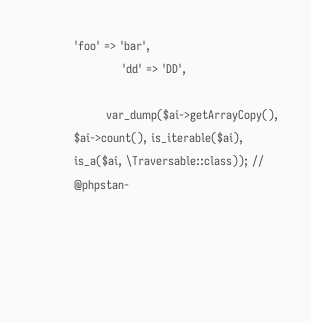'foo' => 'bar',
            'dd' => 'DD',

        var_dump($ai->getArrayCopy(), $ai->count(), is_iterable($ai), is_a($ai, \Traversable::class)); // @phpstan-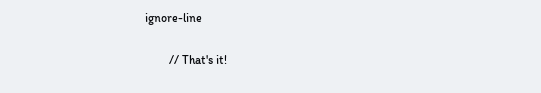ignore-line

        // That's it!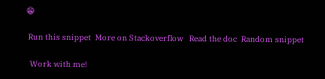😁

 Run this snippet  More on Stackoverflow   Read the doc  Random snippet

  Work with me!